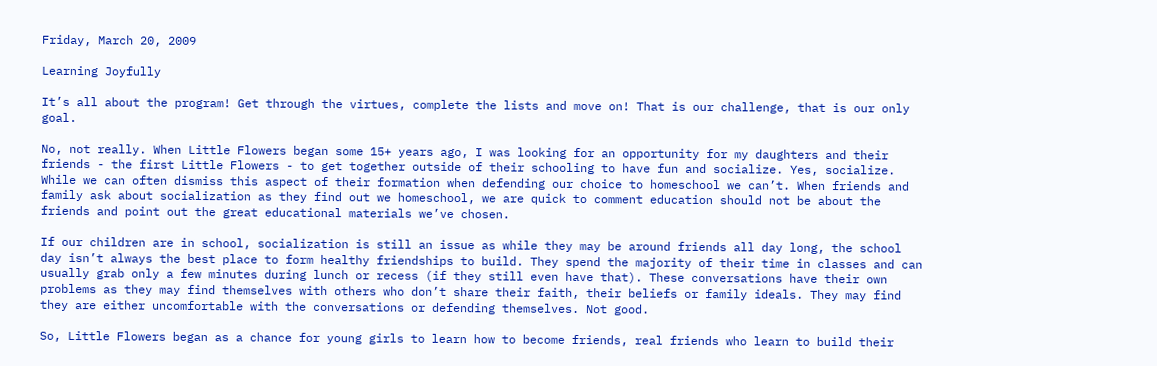Friday, March 20, 2009

Learning Joyfully

It’s all about the program! Get through the virtues, complete the lists and move on! That is our challenge, that is our only goal.

No, not really. When Little Flowers began some 15+ years ago, I was looking for an opportunity for my daughters and their friends - the first Little Flowers - to get together outside of their schooling to have fun and socialize. Yes, socialize. While we can often dismiss this aspect of their formation when defending our choice to homeschool we can’t. When friends and family ask about socialization as they find out we homeschool, we are quick to comment education should not be about the friends and point out the great educational materials we’ve chosen.

If our children are in school, socialization is still an issue as while they may be around friends all day long, the school day isn’t always the best place to form healthy friendships to build. They spend the majority of their time in classes and can usually grab only a few minutes during lunch or recess (if they still even have that). These conversations have their own problems as they may find themselves with others who don’t share their faith, their beliefs or family ideals. They may find they are either uncomfortable with the conversations or defending themselves. Not good.

So, Little Flowers began as a chance for young girls to learn how to become friends, real friends who learn to build their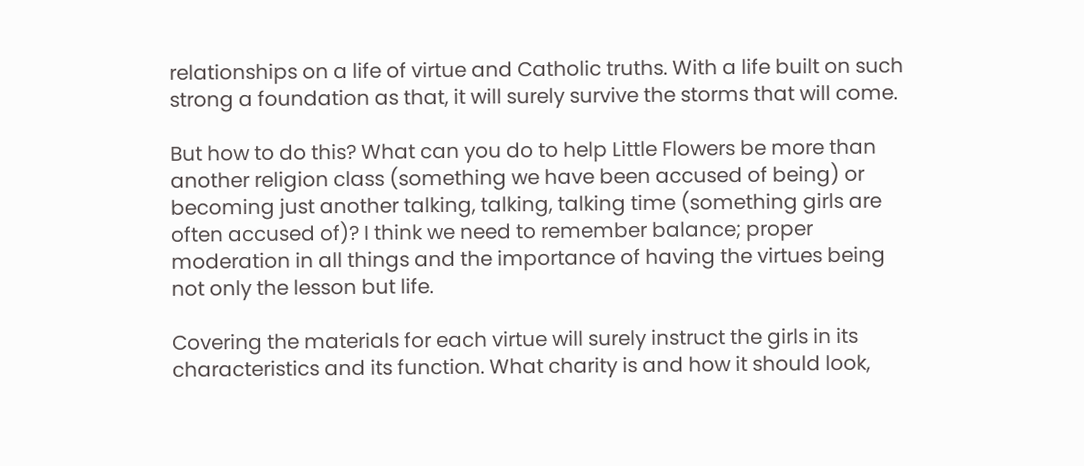relationships on a life of virtue and Catholic truths. With a life built on such strong a foundation as that, it will surely survive the storms that will come.

But how to do this? What can you do to help Little Flowers be more than another religion class (something we have been accused of being) or becoming just another talking, talking, talking time (something girls are often accused of)? I think we need to remember balance; proper moderation in all things and the importance of having the virtues being not only the lesson but life.

Covering the materials for each virtue will surely instruct the girls in its characteristics and its function. What charity is and how it should look,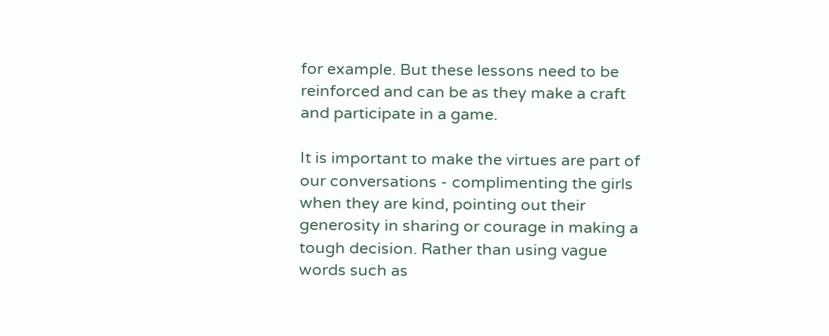for example. But these lessons need to be reinforced and can be as they make a craft and participate in a game.

It is important to make the virtues are part of our conversations - complimenting the girls when they are kind, pointing out their generosity in sharing or courage in making a tough decision. Rather than using vague words such as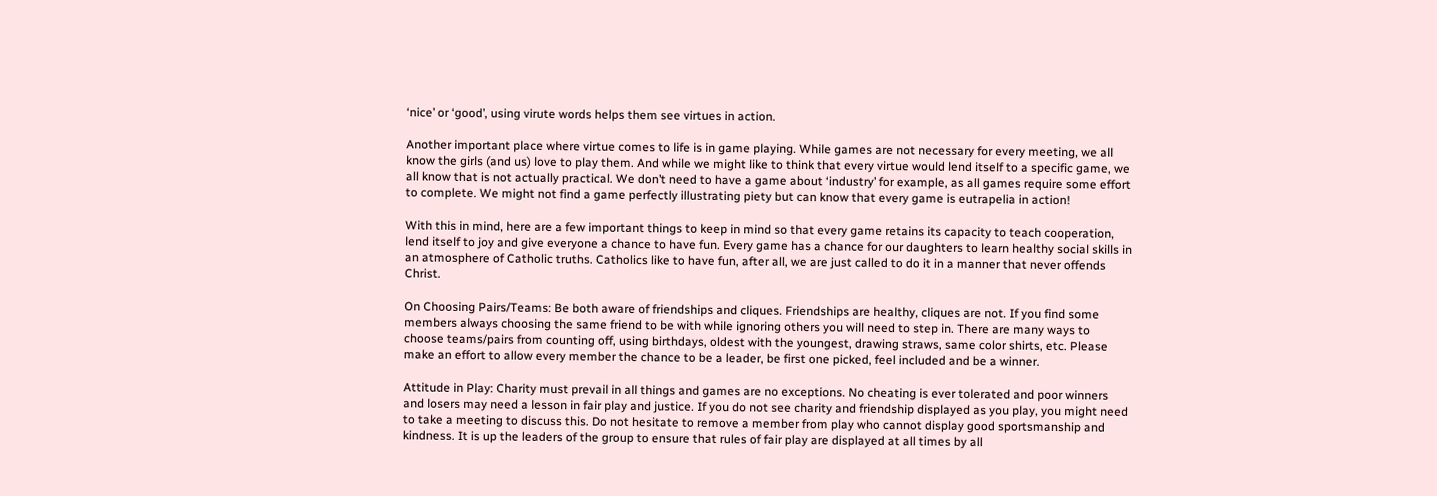‘nice’ or ‘good’, using virute words helps them see virtues in action.

Another important place where virtue comes to life is in game playing. While games are not necessary for every meeting, we all know the girls (and us) love to play them. And while we might like to think that every virtue would lend itself to a specific game, we all know that is not actually practical. We don’t need to have a game about ‘industry’ for example, as all games require some effort to complete. We might not find a game perfectly illustrating piety but can know that every game is eutrapelia in action!

With this in mind, here are a few important things to keep in mind so that every game retains its capacity to teach cooperation, lend itself to joy and give everyone a chance to have fun. Every game has a chance for our daughters to learn healthy social skills in an atmosphere of Catholic truths. Catholics like to have fun, after all, we are just called to do it in a manner that never offends Christ.

On Choosing Pairs/Teams: Be both aware of friendships and cliques. Friendships are healthy, cliques are not. If you find some members always choosing the same friend to be with while ignoring others you will need to step in. There are many ways to choose teams/pairs from counting off, using birthdays, oldest with the youngest, drawing straws, same color shirts, etc. Please make an effort to allow every member the chance to be a leader, be first one picked, feel included and be a winner.

Attitude in Play: Charity must prevail in all things and games are no exceptions. No cheating is ever tolerated and poor winners and losers may need a lesson in fair play and justice. If you do not see charity and friendship displayed as you play, you might need to take a meeting to discuss this. Do not hesitate to remove a member from play who cannot display good sportsmanship and kindness. It is up the leaders of the group to ensure that rules of fair play are displayed at all times by all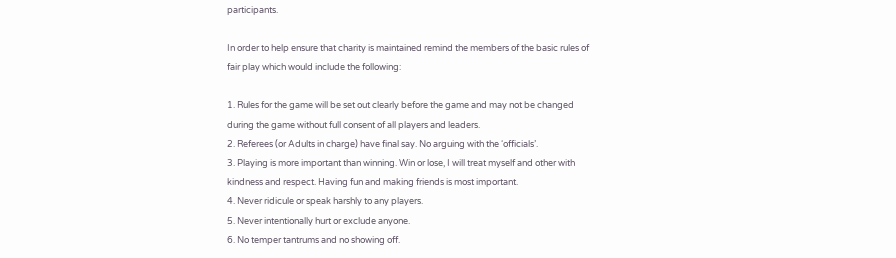participants.

In order to help ensure that charity is maintained remind the members of the basic rules of fair play which would include the following:

1. Rules for the game will be set out clearly before the game and may not be changed during the game without full consent of all players and leaders.
2. Referees (or Adults in charge) have final say. No arguing with the ‘officials’.
3. Playing is more important than winning. Win or lose, I will treat myself and other with kindness and respect. Having fun and making friends is most important.
4. Never ridicule or speak harshly to any players.
5. Never intentionally hurt or exclude anyone.
6. No temper tantrums and no showing off.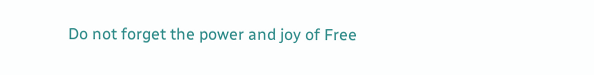Do not forget the power and joy of Free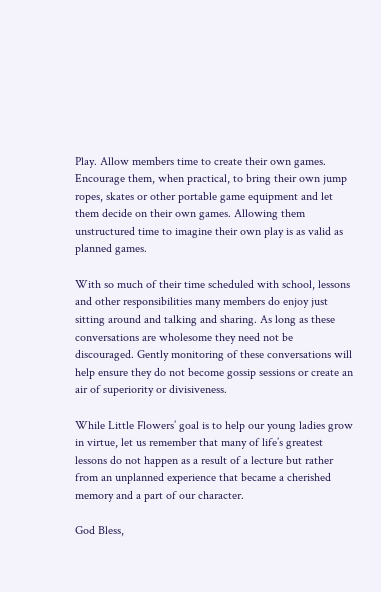Play. Allow members time to create their own games. Encourage them, when practical, to bring their own jump ropes, skates or other portable game equipment and let them decide on their own games. Allowing them unstructured time to imagine their own play is as valid as planned games.

With so much of their time scheduled with school, lessons and other responsibilities many members do enjoy just sitting around and talking and sharing. As long as these conversations are wholesome they need not be discouraged. Gently monitoring of these conversations will help ensure they do not become gossip sessions or create an air of superiority or divisiveness.

While Little Flowers’ goal is to help our young ladies grow in virtue, let us remember that many of life’s greatest lessons do not happen as a result of a lecture but rather from an unplanned experience that became a cherished memory and a part of our character.

God Bless,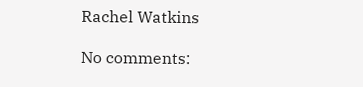Rachel Watkins

No comments: